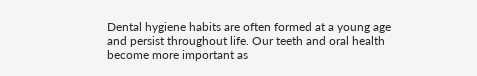Dental hygiene habits are often formed at a young age and persist throughout life. Our teeth and oral health become more important as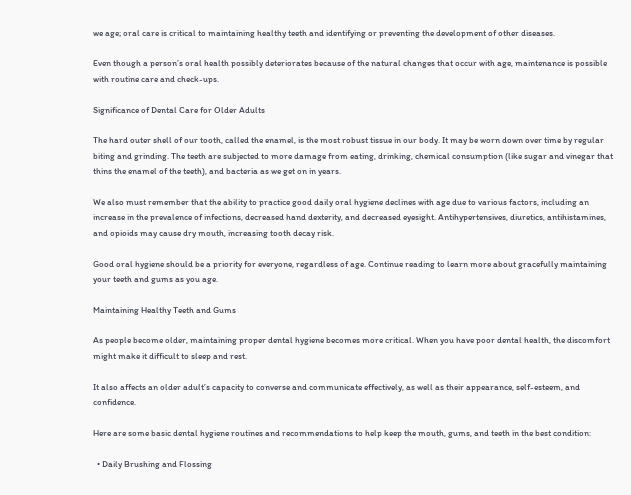we age; oral care is critical to maintaining healthy teeth and identifying or preventing the development of other diseases.

Even though a person’s oral health possibly deteriorates because of the natural changes that occur with age, maintenance is possible with routine care and check-ups.

Significance of Dental Care for Older Adults

The hard outer shell of our tooth, called the enamel, is the most robust tissue in our body. It may be worn down over time by regular biting and grinding. The teeth are subjected to more damage from eating, drinking, chemical consumption (like sugar and vinegar that thins the enamel of the teeth), and bacteria as we get on in years.

We also must remember that the ability to practice good daily oral hygiene declines with age due to various factors, including an increase in the prevalence of infections, decreased hand dexterity, and decreased eyesight. Antihypertensives, diuretics, antihistamines, and opioids may cause dry mouth, increasing tooth decay risk.

Good oral hygiene should be a priority for everyone, regardless of age. Continue reading to learn more about gracefully maintaining your teeth and gums as you age.

Maintaining Healthy Teeth and Gums

As people become older, maintaining proper dental hygiene becomes more critical. When you have poor dental health, the discomfort might make it difficult to sleep and rest.

It also affects an older adult’s capacity to converse and communicate effectively, as well as their appearance, self-esteem, and confidence.

Here are some basic dental hygiene routines and recommendations to help keep the mouth, gums, and teeth in the best condition:

  • Daily Brushing and Flossing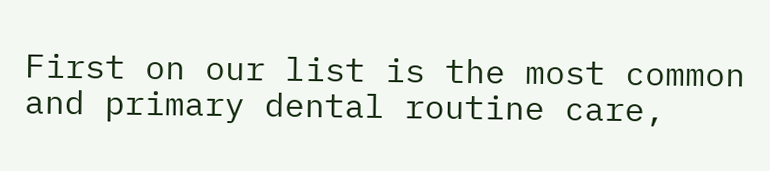First on our list is the most common and primary dental routine care,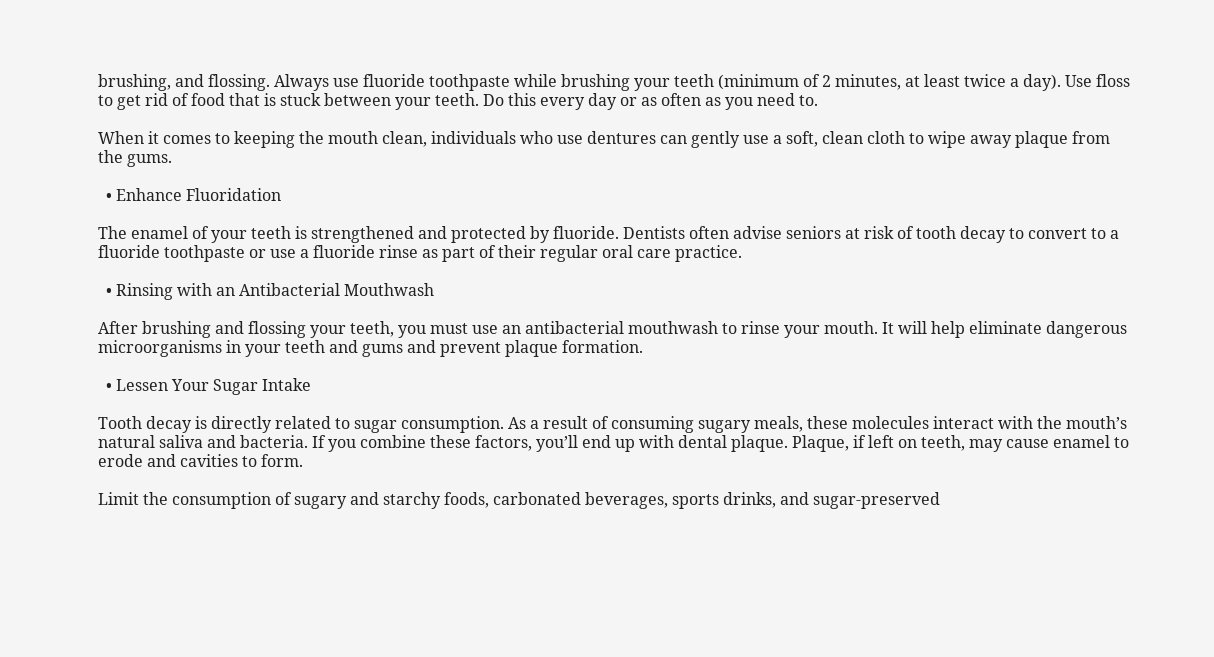brushing, and flossing. Always use fluoride toothpaste while brushing your teeth (minimum of 2 minutes, at least twice a day). Use floss to get rid of food that is stuck between your teeth. Do this every day or as often as you need to.

When it comes to keeping the mouth clean, individuals who use dentures can gently use a soft, clean cloth to wipe away plaque from the gums.

  • Enhance Fluoridation

The enamel of your teeth is strengthened and protected by fluoride. Dentists often advise seniors at risk of tooth decay to convert to a fluoride toothpaste or use a fluoride rinse as part of their regular oral care practice.

  • Rinsing with an Antibacterial Mouthwash

After brushing and flossing your teeth, you must use an antibacterial mouthwash to rinse your mouth. It will help eliminate dangerous microorganisms in your teeth and gums and prevent plaque formation.

  • Lessen Your Sugar Intake

Tooth decay is directly related to sugar consumption. As a result of consuming sugary meals, these molecules interact with the mouth’s natural saliva and bacteria. If you combine these factors, you’ll end up with dental plaque. Plaque, if left on teeth, may cause enamel to erode and cavities to form.

Limit the consumption of sugary and starchy foods, carbonated beverages, sports drinks, and sugar-preserved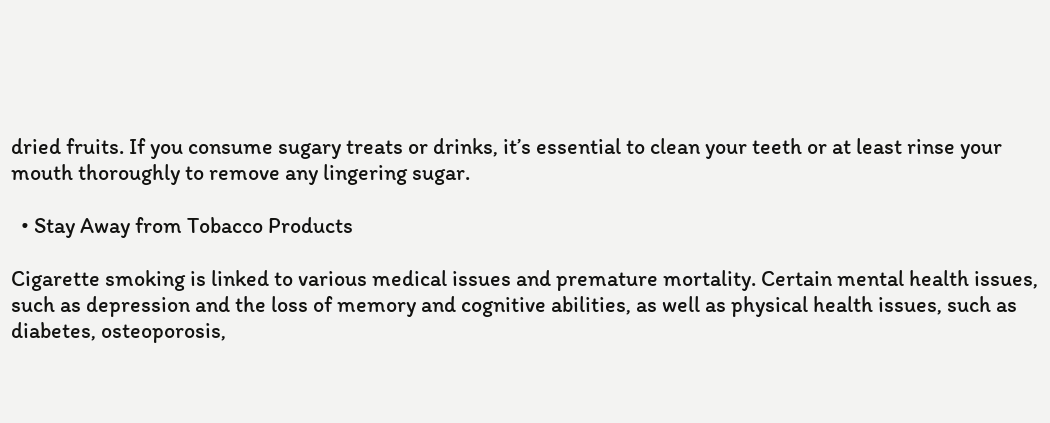dried fruits. If you consume sugary treats or drinks, it’s essential to clean your teeth or at least rinse your mouth thoroughly to remove any lingering sugar.

  • Stay Away from Tobacco Products

Cigarette smoking is linked to various medical issues and premature mortality. Certain mental health issues, such as depression and the loss of memory and cognitive abilities, as well as physical health issues, such as diabetes, osteoporosis,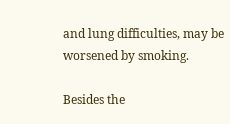and lung difficulties, may be worsened by smoking.

Besides the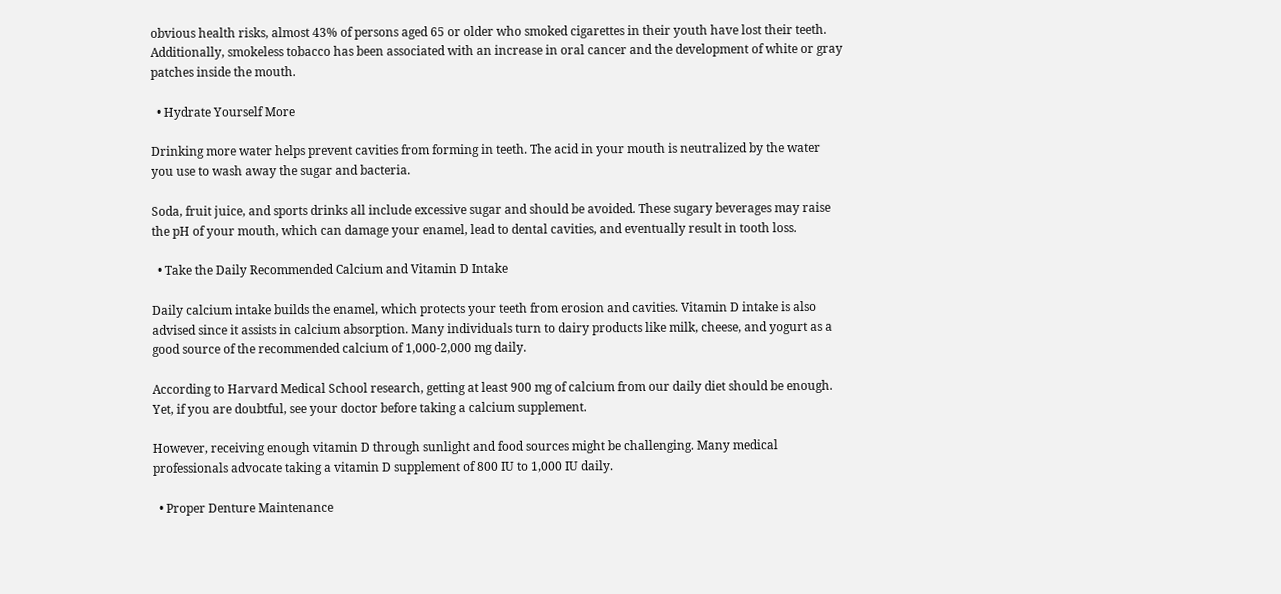obvious health risks, almost 43% of persons aged 65 or older who smoked cigarettes in their youth have lost their teeth. Additionally, smokeless tobacco has been associated with an increase in oral cancer and the development of white or gray patches inside the mouth.

  • Hydrate Yourself More

Drinking more water helps prevent cavities from forming in teeth. The acid in your mouth is neutralized by the water you use to wash away the sugar and bacteria.

Soda, fruit juice, and sports drinks all include excessive sugar and should be avoided. These sugary beverages may raise the pH of your mouth, which can damage your enamel, lead to dental cavities, and eventually result in tooth loss.

  • Take the Daily Recommended Calcium and Vitamin D Intake

Daily calcium intake builds the enamel, which protects your teeth from erosion and cavities. Vitamin D intake is also advised since it assists in calcium absorption. Many individuals turn to dairy products like milk, cheese, and yogurt as a good source of the recommended calcium of 1,000-2,000 mg daily.

According to Harvard Medical School research, getting at least 900 mg of calcium from our daily diet should be enough. Yet, if you are doubtful, see your doctor before taking a calcium supplement.

However, receiving enough vitamin D through sunlight and food sources might be challenging. Many medical professionals advocate taking a vitamin D supplement of 800 IU to 1,000 IU daily.

  • Proper Denture Maintenance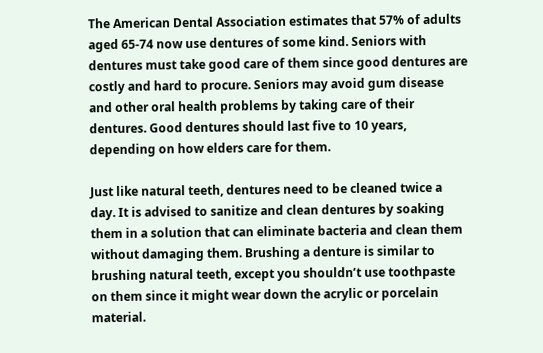The American Dental Association estimates that 57% of adults aged 65-74 now use dentures of some kind. Seniors with dentures must take good care of them since good dentures are costly and hard to procure. Seniors may avoid gum disease and other oral health problems by taking care of their dentures. Good dentures should last five to 10 years, depending on how elders care for them.

Just like natural teeth, dentures need to be cleaned twice a day. It is advised to sanitize and clean dentures by soaking them in a solution that can eliminate bacteria and clean them without damaging them. Brushing a denture is similar to brushing natural teeth, except you shouldn’t use toothpaste on them since it might wear down the acrylic or porcelain material.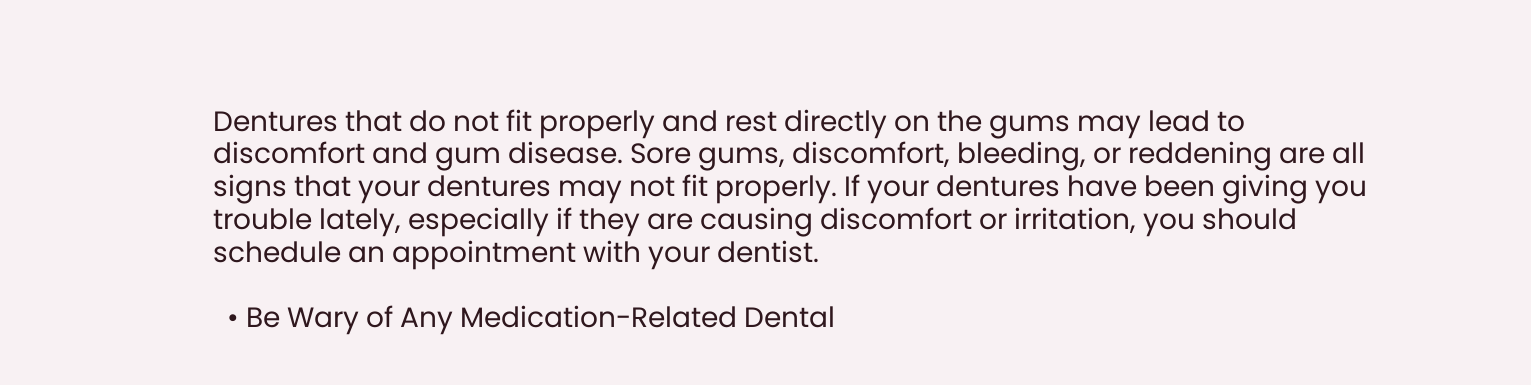Dentures that do not fit properly and rest directly on the gums may lead to discomfort and gum disease. Sore gums, discomfort, bleeding, or reddening are all signs that your dentures may not fit properly. If your dentures have been giving you trouble lately, especially if they are causing discomfort or irritation, you should schedule an appointment with your dentist.

  • Be Wary of Any Medication-Related Dental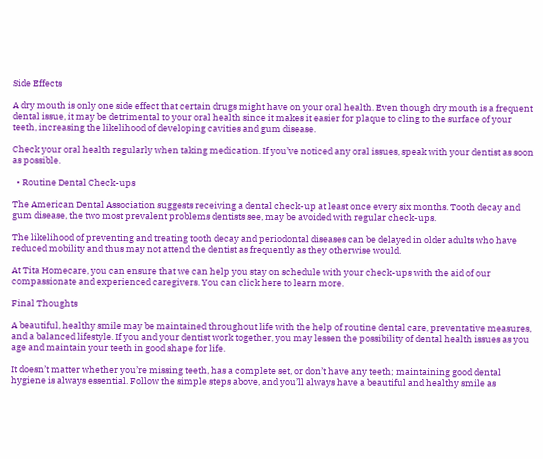Side Effects

A dry mouth is only one side effect that certain drugs might have on your oral health. Even though dry mouth is a frequent dental issue, it may be detrimental to your oral health since it makes it easier for plaque to cling to the surface of your teeth, increasing the likelihood of developing cavities and gum disease.

Check your oral health regularly when taking medication. If you’ve noticed any oral issues, speak with your dentist as soon as possible.

  • Routine Dental Check-ups

The American Dental Association suggests receiving a dental check-up at least once every six months. Tooth decay and gum disease, the two most prevalent problems dentists see, may be avoided with regular check-ups.

The likelihood of preventing and treating tooth decay and periodontal diseases can be delayed in older adults who have reduced mobility and thus may not attend the dentist as frequently as they otherwise would.

At Tita Homecare, you can ensure that we can help you stay on schedule with your check-ups with the aid of our compassionate and experienced caregivers. You can click here to learn more.

Final Thoughts

A beautiful, healthy smile may be maintained throughout life with the help of routine dental care, preventative measures, and a balanced lifestyle. If you and your dentist work together, you may lessen the possibility of dental health issues as you age and maintain your teeth in good shape for life.

It doesn’t matter whether you’re missing teeth, has a complete set, or don’t have any teeth; maintaining good dental hygiene is always essential. Follow the simple steps above, and you’ll always have a beautiful and healthy smile as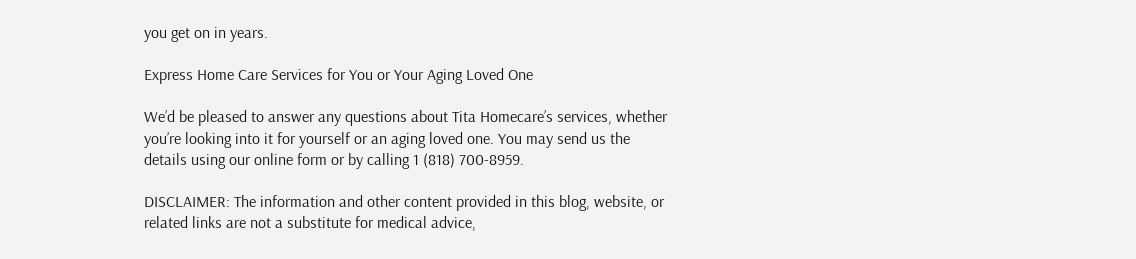you get on in years.

Express Home Care Services for You or Your Aging Loved One

We’d be pleased to answer any questions about Tita Homecare’s services, whether you’re looking into it for yourself or an aging loved one. You may send us the details using our online form or by calling 1 (818) 700-8959.

DISCLAIMER: The information and other content provided in this blog, website, or related links are not a substitute for medical advice,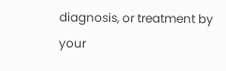diagnosis, or treatment by your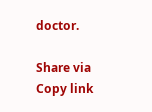doctor.

Share via
Copy link